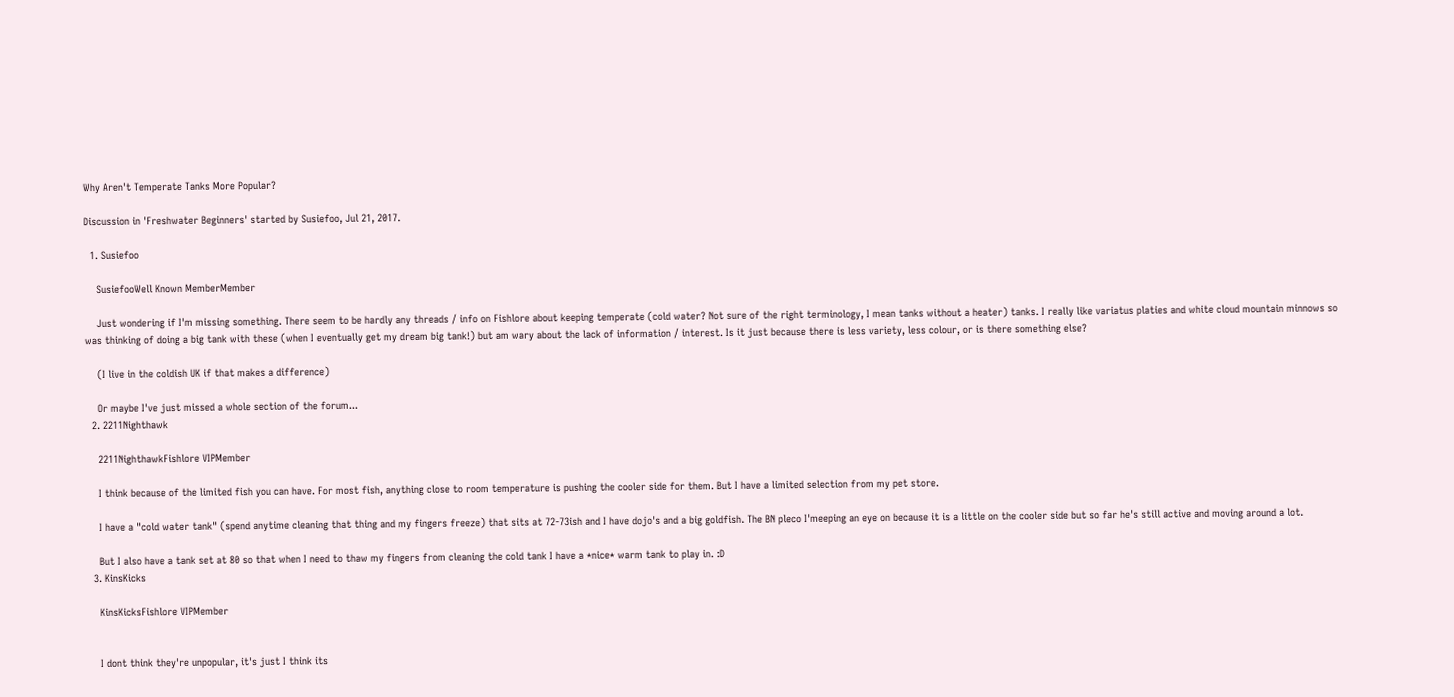Why Aren't Temperate Tanks More Popular?

Discussion in 'Freshwater Beginners' started by Susiefoo, Jul 21, 2017.

  1. Susiefoo

    SusiefooWell Known MemberMember

    Just wondering if I'm missing something. There seem to be hardly any threads / info on Fishlore about keeping temperate (cold water? Not sure of the right terminology, I mean tanks without a heater) tanks. I really like variatus platies and white cloud mountain minnows so was thinking of doing a big tank with these (when I eventually get my dream big tank!) but am wary about the lack of information / interest. Is it just because there is less variety, less colour, or is there something else?

    (I live in the coldish UK if that makes a difference)

    Or maybe I've just missed a whole section of the forum...
  2. 2211Nighthawk

    2211NighthawkFishlore VIPMember

    I think because of the limited fish you can have. For most fish, anything close to room temperature is pushing the cooler side for them. But I have a limited selection from my pet store.

    I have a "cold water tank" (spend anytime cleaning that thing and my fingers freeze) that sits at 72-73ish and I have dojo's and a big goldfish. The BN pleco I'meeping an eye on because it is a little on the cooler side but so far he's still active and moving around a lot.

    But I also have a tank set at 80 so that when I need to thaw my fingers from cleaning the cold tank I have a *nice* warm tank to play in. :D
  3. KinsKicks

    KinsKicksFishlore VIPMember


    I dont think they're unpopular, it's just I think its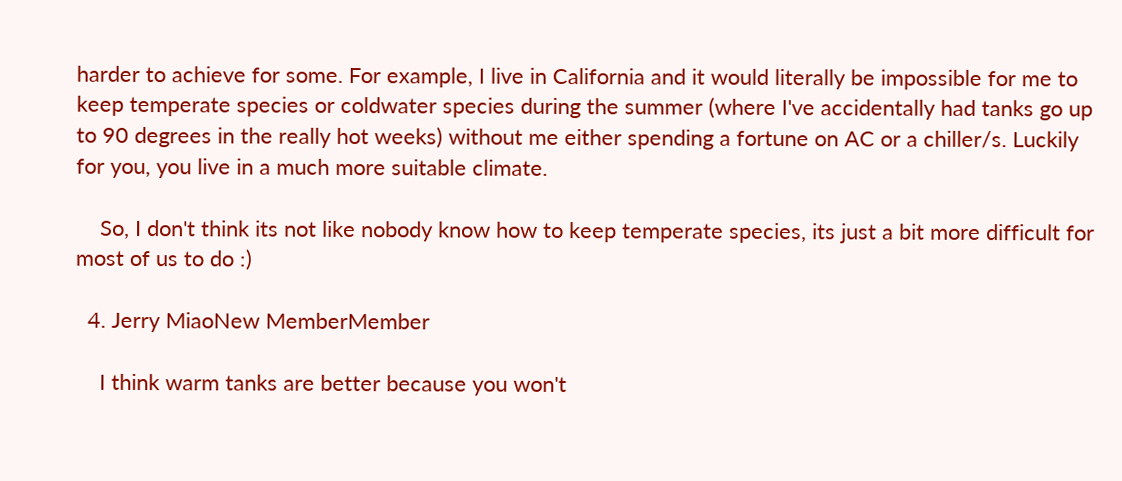harder to achieve for some. For example, I live in California and it would literally be impossible for me to keep temperate species or coldwater species during the summer (where I've accidentally had tanks go up to 90 degrees in the really hot weeks) without me either spending a fortune on AC or a chiller/s. Luckily for you, you live in a much more suitable climate.

    So, I don't think its not like nobody know how to keep temperate species, its just a bit more difficult for most of us to do :)

  4. Jerry MiaoNew MemberMember

    I think warm tanks are better because you won't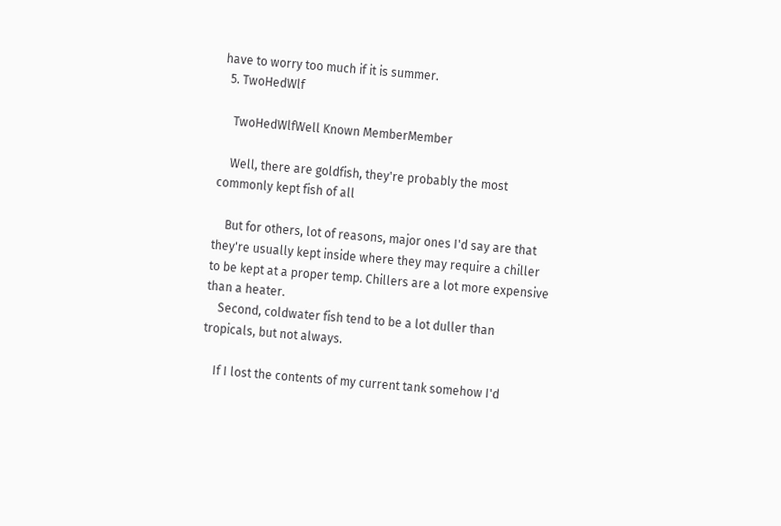have to worry too much if it is summer.
  5. TwoHedWlf

    TwoHedWlfWell Known MemberMember

    Well, there are goldfish, they're probably the most commonly kept fish of all

    But for others, lot of reasons, major ones I'd say are that they're usually kept inside where they may require a chiller to be kept at a proper temp. Chillers are a lot more expensive than a heater.
    Second, coldwater fish tend to be a lot duller than tropicals, but not always.

    If I lost the contents of my current tank somehow I'd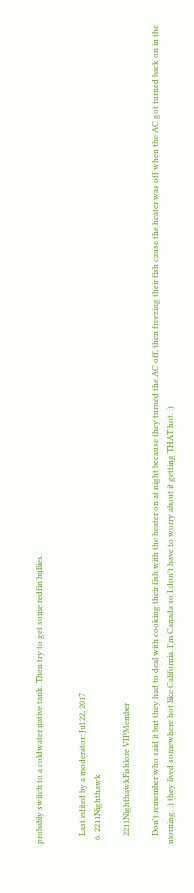probably switch to a coldwater native tank. Then try to get some redfin bullies.


    Last edited by a moderator: Jul 22, 2017
  6. 2211Nighthawk

    2211NighthawkFishlore VIPMember

    Don't remember who said it but they had to deal with cooking their fish with the heater on at night because they turned the AC off, then freezing their fish cause the heater was off when the AC got turned back on in the morning. :) they lived somewhere hot like California. I'm Canada so I don't have to worry about it getting THAT hot. :)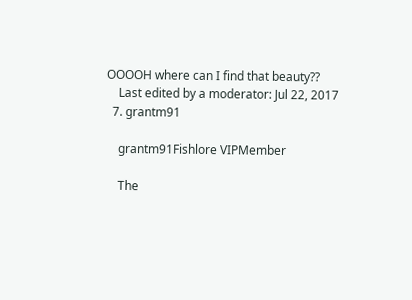OOOOH where can I find that beauty??
    Last edited by a moderator: Jul 22, 2017
  7. grantm91

    grantm91Fishlore VIPMember

    The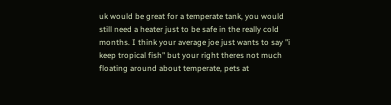uk would be great for a temperate tank, you would still need a heater just to be safe in the really cold months. I think your average joe just wants to say "i keep tropical fish" but your right theres not much floating around about temperate, pets at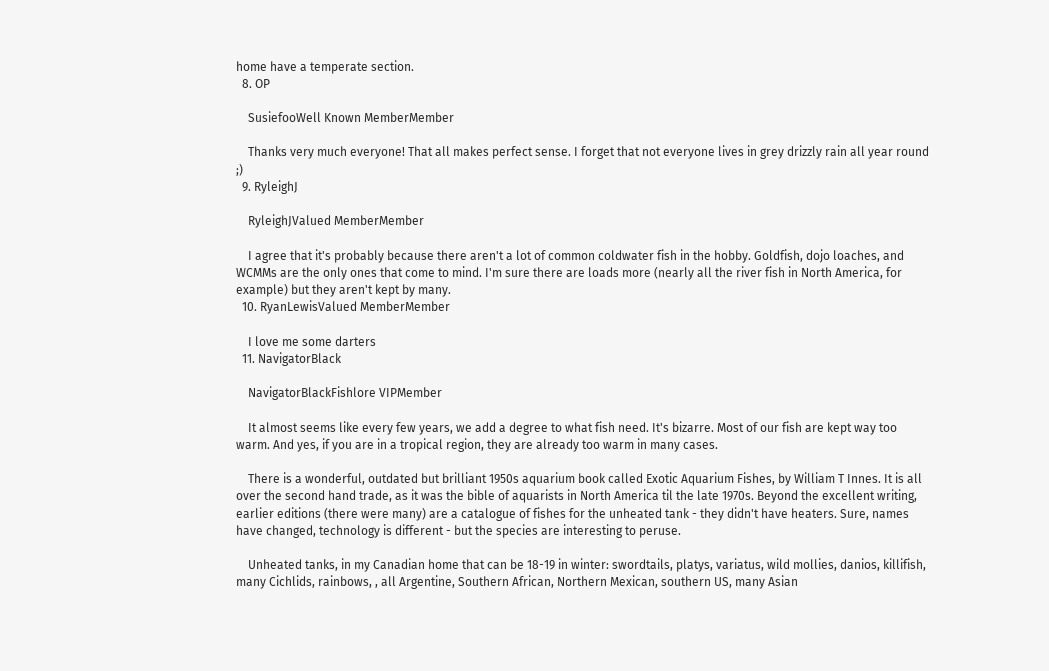home have a temperate section.
  8. OP

    SusiefooWell Known MemberMember

    Thanks very much everyone! That all makes perfect sense. I forget that not everyone lives in grey drizzly rain all year round ;)
  9. RyleighJ

    RyleighJValued MemberMember

    I agree that it's probably because there aren't a lot of common coldwater fish in the hobby. Goldfish, dojo loaches, and WCMMs are the only ones that come to mind. I'm sure there are loads more (nearly all the river fish in North America, for example) but they aren't kept by many.
  10. RyanLewisValued MemberMember

    I love me some darters
  11. NavigatorBlack

    NavigatorBlackFishlore VIPMember

    It almost seems like every few years, we add a degree to what fish need. It's bizarre. Most of our fish are kept way too warm. And yes, if you are in a tropical region, they are already too warm in many cases.

    There is a wonderful, outdated but brilliant 1950s aquarium book called Exotic Aquarium Fishes, by William T Innes. It is all over the second hand trade, as it was the bible of aquarists in North America til the late 1970s. Beyond the excellent writing, earlier editions (there were many) are a catalogue of fishes for the unheated tank - they didn't have heaters. Sure, names have changed, technology is different - but the species are interesting to peruse.

    Unheated tanks, in my Canadian home that can be 18-19 in winter: swordtails, platys, variatus, wild mollies, danios, killifish, many Cichlids, rainbows, , all Argentine, Southern African, Northern Mexican, southern US, many Asian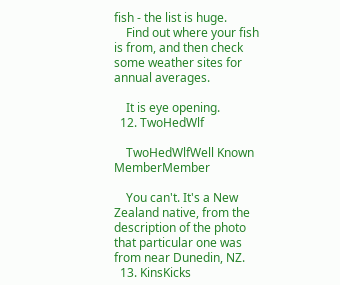fish - the list is huge.
    Find out where your fish is from, and then check some weather sites for annual averages.

    It is eye opening.
  12. TwoHedWlf

    TwoHedWlfWell Known MemberMember

    You can't. It's a New Zealand native, from the description of the photo that particular one was from near Dunedin, NZ.
  13. KinsKicks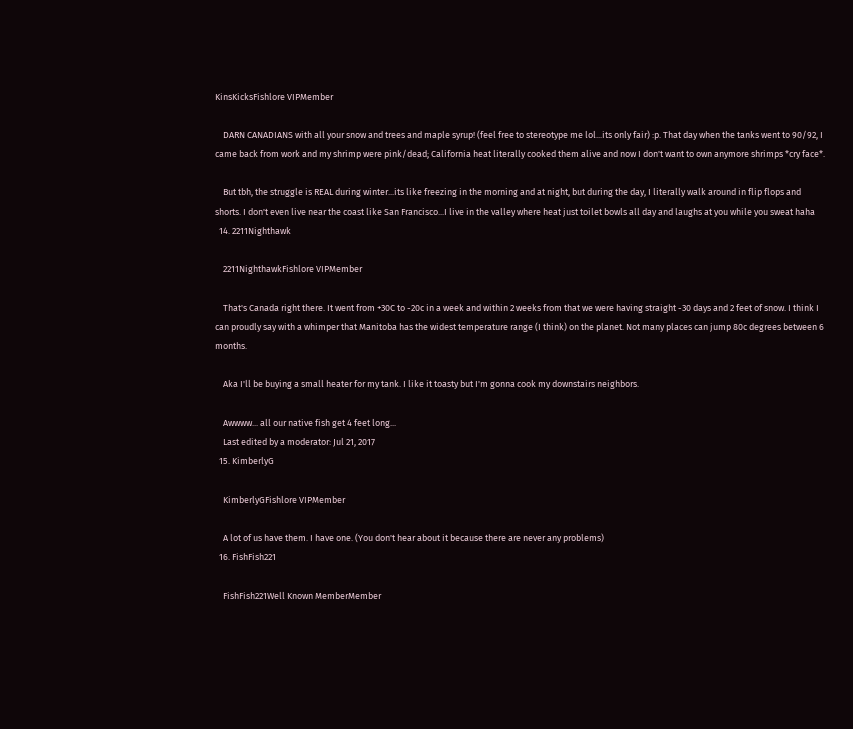KinsKicksFishlore VIPMember

    DARN CANADIANS with all your snow and trees and maple syrup! (feel free to stereotype me lol...its only fair) :p. That day when the tanks went to 90/92, I came back from work and my shrimp were pink/dead; California heat literally cooked them alive and now I don't want to own anymore shrimps *cry face*.

    But tbh, the struggle is REAL during winter...its like freezing in the morning and at night, but during the day, I literally walk around in flip flops and shorts. I don't even live near the coast like San Francisco...I live in the valley where heat just toilet bowls all day and laughs at you while you sweat haha
  14. 2211Nighthawk

    2211NighthawkFishlore VIPMember

    That's Canada right there. It went from +30C to -20c in a week and within 2 weeks from that we were having straight -30 days and 2 feet of snow. I think I can proudly say with a whimper that Manitoba has the widest temperature range (I think) on the planet. Not many places can jump 80c degrees between 6 months.

    Aka I'll be buying a small heater for my tank. I like it toasty but I'm gonna cook my downstairs neighbors.

    Awwww... all our native fish get 4 feet long...
    Last edited by a moderator: Jul 21, 2017
  15. KimberlyG

    KimberlyGFishlore VIPMember

    A lot of us have them. I have one. (You don't hear about it because there are never any problems)
  16. FishFish221

    FishFish221Well Known MemberMember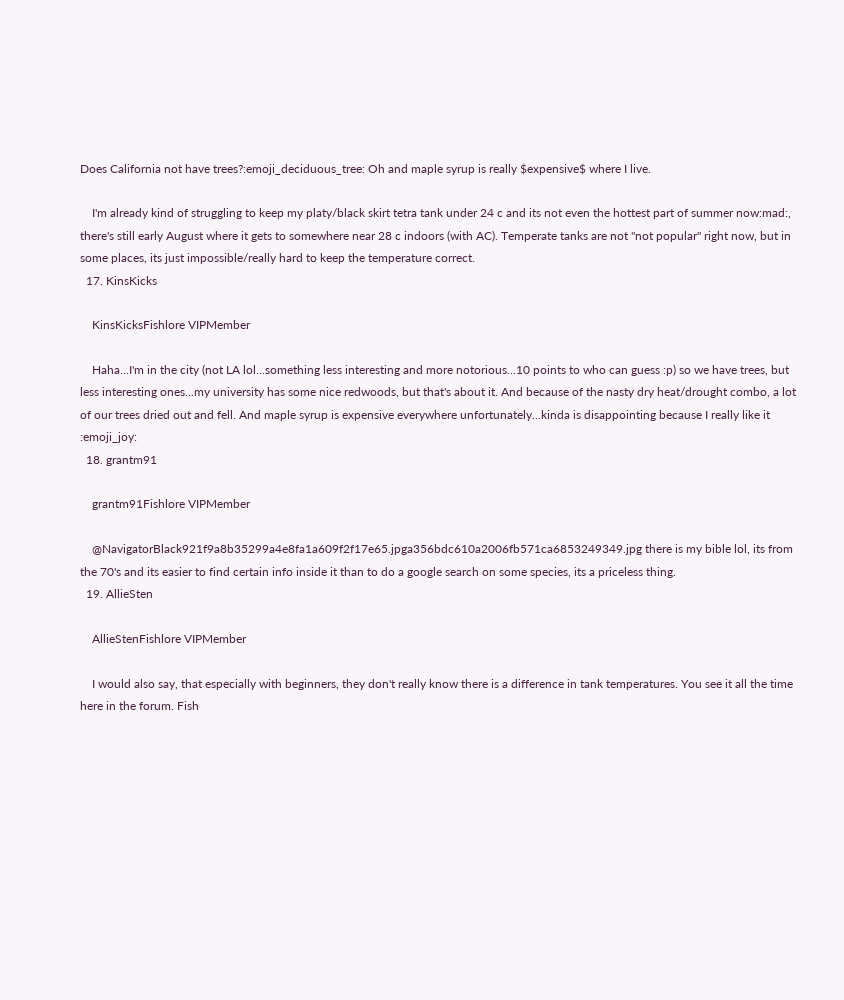Does California not have trees?:emoji_deciduous_tree: Oh and maple syrup is really $expensive$ where I live.

    I'm already kind of struggling to keep my platy/black skirt tetra tank under 24 c and its not even the hottest part of summer now:mad:, there's still early August where it gets to somewhere near 28 c indoors (with AC). Temperate tanks are not "not popular" right now, but in some places, its just impossible/really hard to keep the temperature correct.
  17. KinsKicks

    KinsKicksFishlore VIPMember

    Haha...I'm in the city (not LA lol...something less interesting and more notorious...10 points to who can guess :p) so we have trees, but less interesting ones...my university has some nice redwoods, but that's about it. And because of the nasty dry heat/drought combo, a lot of our trees dried out and fell. And maple syrup is expensive everywhere unfortunately...kinda is disappointing because I really like it :emoji_joy:
  18. grantm91

    grantm91Fishlore VIPMember

    @NavigatorBlack921f9a8b35299a4e8fa1a609f2f17e65.jpga356bdc610a2006fb571ca6853249349.jpg there is my bible lol, its from the 70's and its easier to find certain info inside it than to do a google search on some species, its a priceless thing.
  19. AllieSten

    AllieStenFishlore VIPMember

    I would also say, that especially with beginners, they don't really know there is a difference in tank temperatures. You see it all the time here in the forum. Fish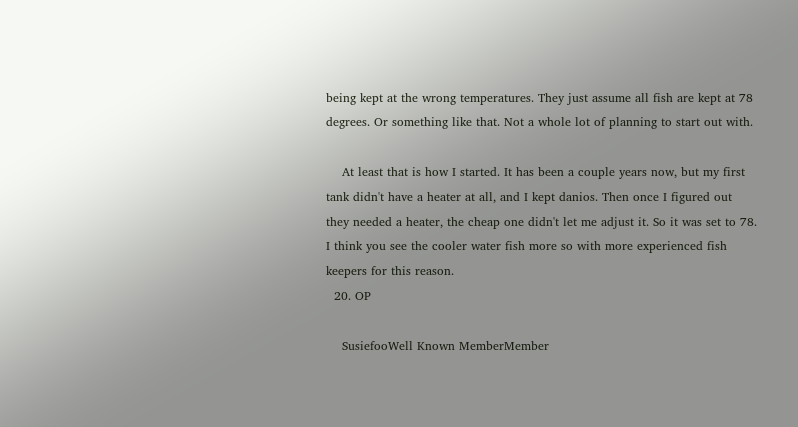being kept at the wrong temperatures. They just assume all fish are kept at 78 degrees. Or something like that. Not a whole lot of planning to start out with.

    At least that is how I started. It has been a couple years now, but my first tank didn't have a heater at all, and I kept danios. Then once I figured out they needed a heater, the cheap one didn't let me adjust it. So it was set to 78. I think you see the cooler water fish more so with more experienced fish keepers for this reason.
  20. OP

    SusiefooWell Known MemberMember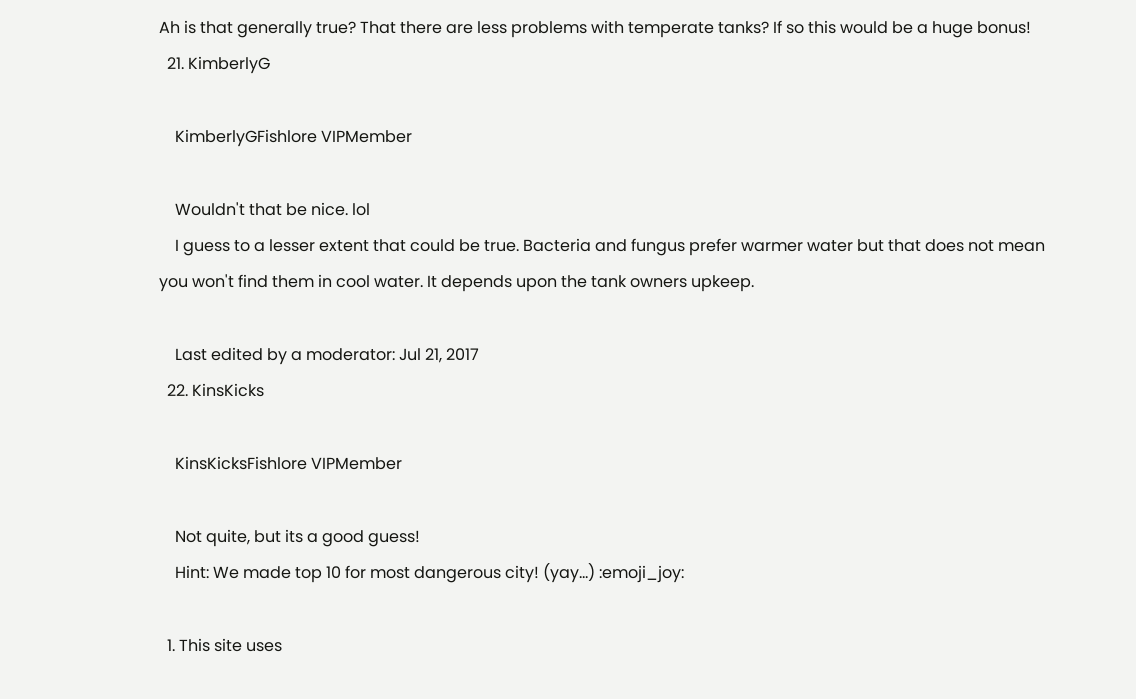Ah is that generally true? That there are less problems with temperate tanks? If so this would be a huge bonus!
  21. KimberlyG

    KimberlyGFishlore VIPMember

    Wouldn't that be nice. lol
    I guess to a lesser extent that could be true. Bacteria and fungus prefer warmer water but that does not mean you won't find them in cool water. It depends upon the tank owners upkeep.

    Last edited by a moderator: Jul 21, 2017
  22. KinsKicks

    KinsKicksFishlore VIPMember

    Not quite, but its a good guess!
    Hint: We made top 10 for most dangerous city! (yay...) :emoji_joy:

  1. This site uses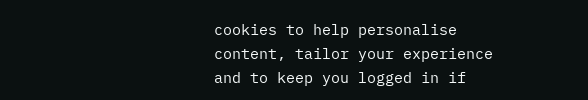cookies to help personalise content, tailor your experience and to keep you logged in if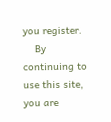you register.
    By continuing to use this site, you are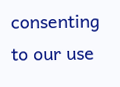consenting to our use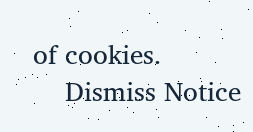of cookies.
    Dismiss Notice